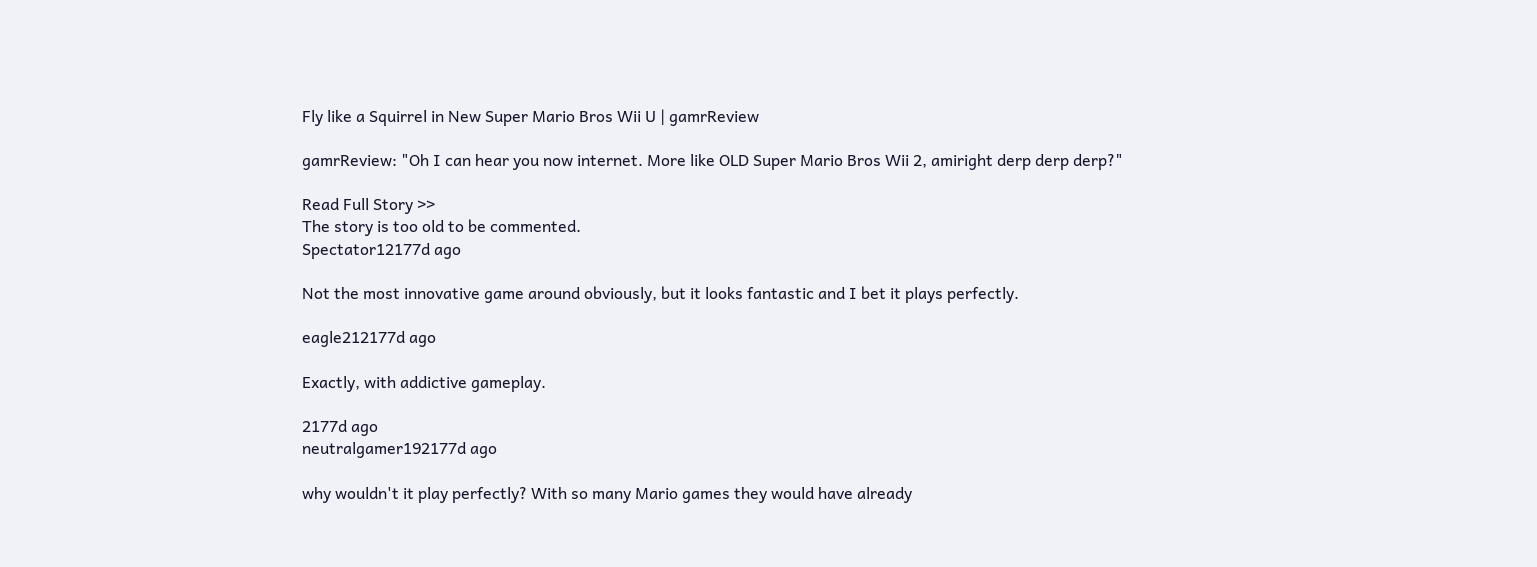Fly like a Squirrel in New Super Mario Bros Wii U | gamrReview

gamrReview: "Oh I can hear you now internet. More like OLD Super Mario Bros Wii 2, amiright derp derp derp?"

Read Full Story >>
The story is too old to be commented.
Spectator12177d ago

Not the most innovative game around obviously, but it looks fantastic and I bet it plays perfectly.

eagle212177d ago

Exactly, with addictive gameplay.

2177d ago
neutralgamer192177d ago

why wouldn't it play perfectly? With so many Mario games they would have already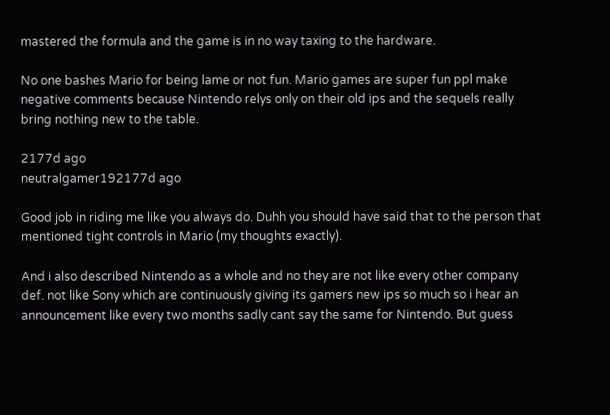mastered the formula and the game is in no way taxing to the hardware.

No one bashes Mario for being lame or not fun. Mario games are super fun ppl make negative comments because Nintendo relys only on their old ips and the sequels really bring nothing new to the table.

2177d ago
neutralgamer192177d ago

Good job in riding me like you always do. Duhh you should have said that to the person that mentioned tight controls in Mario (my thoughts exactly).

And i also described Nintendo as a whole and no they are not like every other company def. not like Sony which are continuously giving its gamers new ips so much so i hear an announcement like every two months sadly cant say the same for Nintendo. But guess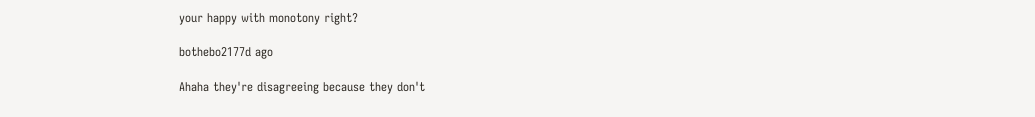your happy with monotony right?

bothebo2177d ago

Ahaha they're disagreeing because they don't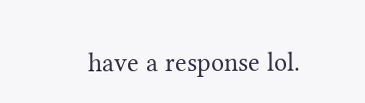have a response lol.